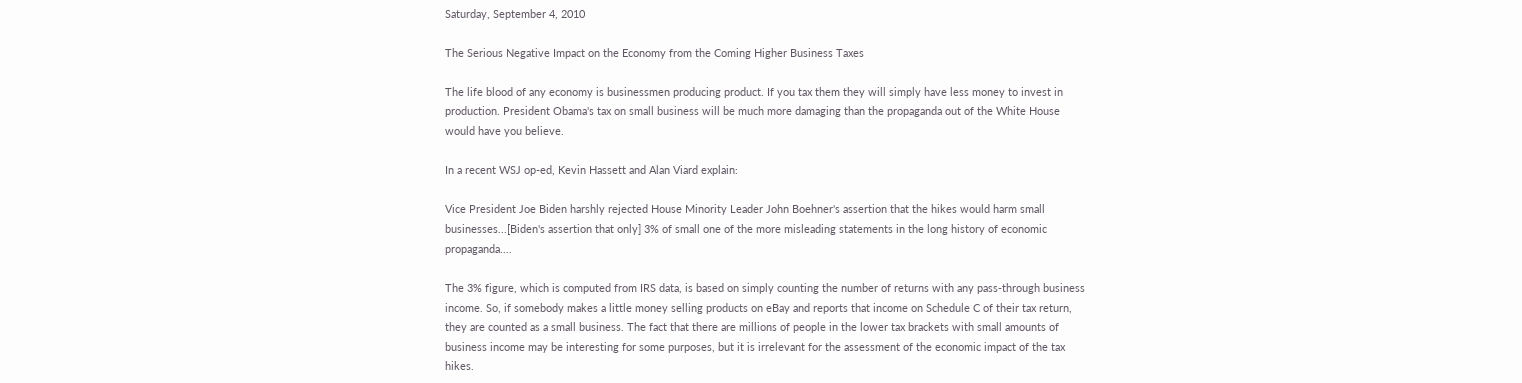Saturday, September 4, 2010

The Serious Negative Impact on the Economy from the Coming Higher Business Taxes

The life blood of any economy is businessmen producing product. If you tax them they will simply have less money to invest in production. President Obama's tax on small business will be much more damaging than the propaganda out of the White House would have you believe.

In a recent WSJ op-ed, Kevin Hassett and Alan Viard explain:

Vice President Joe Biden harshly rejected House Minority Leader John Boehner's assertion that the hikes would harm small businesses...[Biden's assertion that only] 3% of small one of the more misleading statements in the long history of economic propaganda....

The 3% figure, which is computed from IRS data, is based on simply counting the number of returns with any pass-through business income. So, if somebody makes a little money selling products on eBay and reports that income on Schedule C of their tax return, they are counted as a small business. The fact that there are millions of people in the lower tax brackets with small amounts of business income may be interesting for some purposes, but it is irrelevant for the assessment of the economic impact of the tax hikes.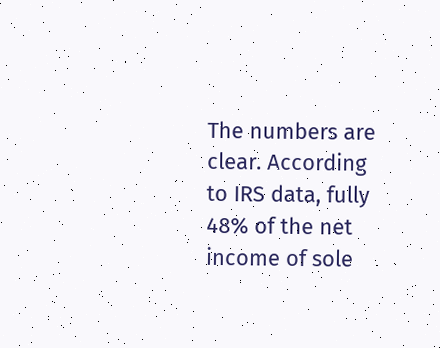The numbers are clear. According to IRS data, fully 48% of the net income of sole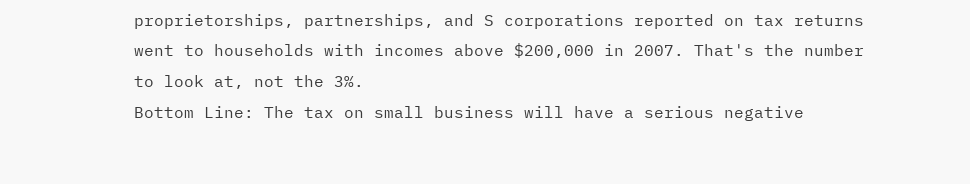proprietorships, partnerships, and S corporations reported on tax returns went to households with incomes above $200,000 in 2007. That's the number to look at, not the 3%.
Bottom Line: The tax on small business will have a serious negative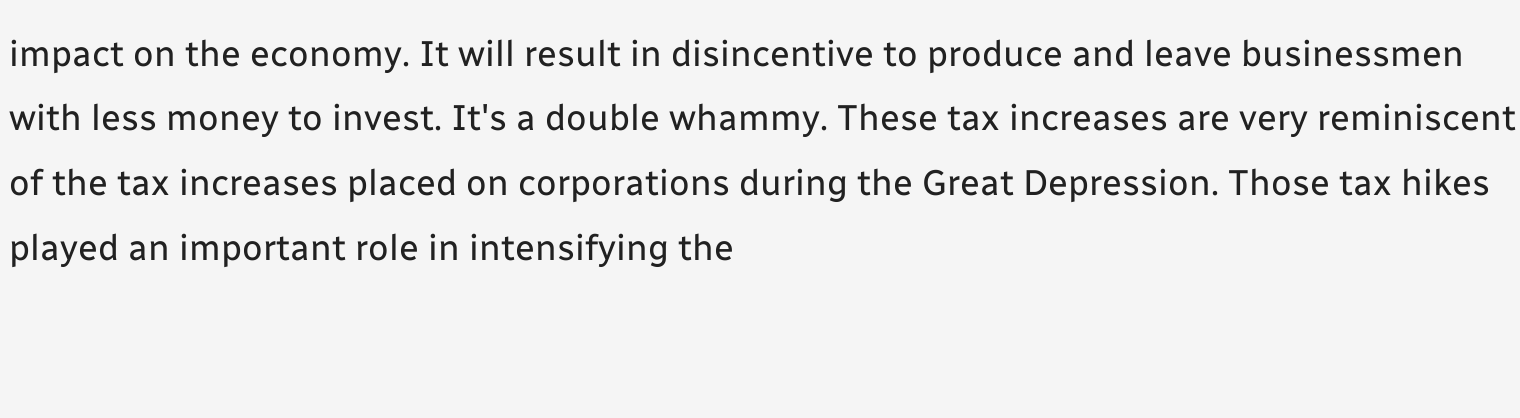impact on the economy. It will result in disincentive to produce and leave businessmen with less money to invest. It's a double whammy. These tax increases are very reminiscent of the tax increases placed on corporations during the Great Depression. Those tax hikes played an important role in intensifying the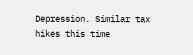Depression. Similar tax hikes this time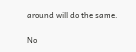around will do the same.

No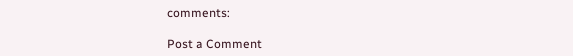comments:

Post a Comment